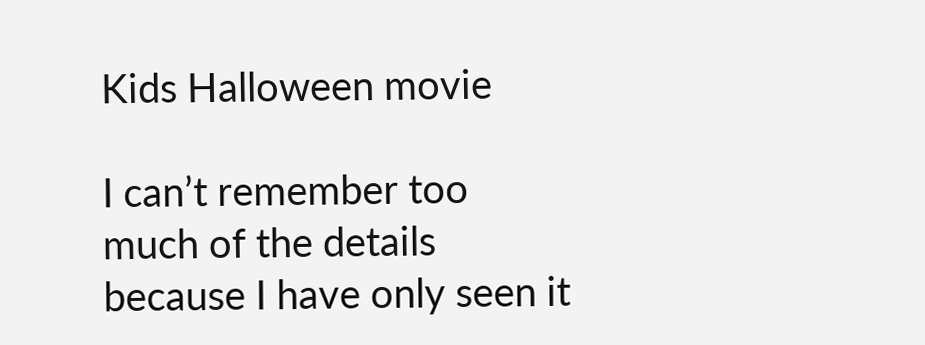Kids Halloween movie

I can’t remember too much of the details because I have only seen it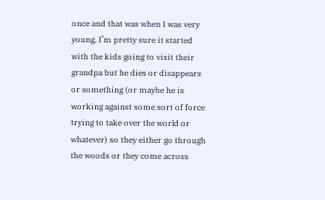once and that was when I was very young, I’m pretty sure it started with the kids going to visit their grandpa but he dies or disappears or something (or maybe he is working against some sort of force trying to take over the world or whatever) so they either go through the woods or they come across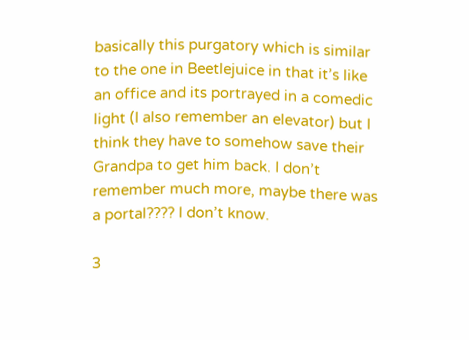basically this purgatory which is similar to the one in Beetlejuice in that it’s like an office and its portrayed in a comedic light (I also remember an elevator) but I think they have to somehow save their Grandpa to get him back. I don’t remember much more, maybe there was a portal???? I don’t know.

3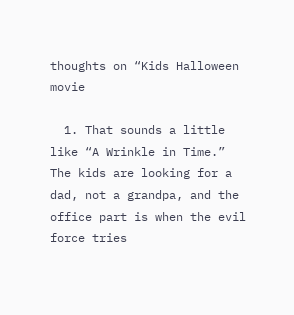thoughts on “Kids Halloween movie

  1. That sounds a little like “A Wrinkle in Time.” The kids are looking for a dad, not a grandpa, and the office part is when the evil force tries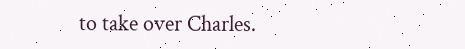to take over Charles.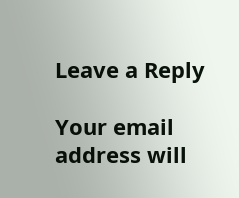Leave a Reply

Your email address will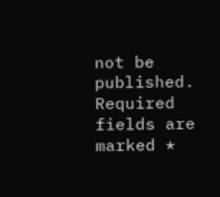not be published. Required fields are marked *